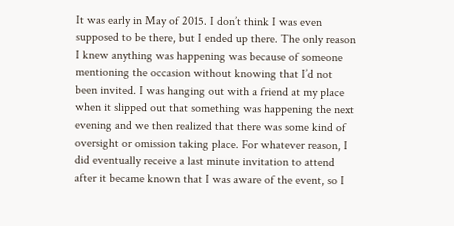It was early in May of 2015. I don’t think I was even supposed to be there, but I ended up there. The only reason I knew anything was happening was because of someone mentioning the occasion without knowing that I’d not been invited. I was hanging out with a friend at my place when it slipped out that something was happening the next evening and we then realized that there was some kind of oversight or omission taking place. For whatever reason, I did eventually receive a last minute invitation to attend after it became known that I was aware of the event, so I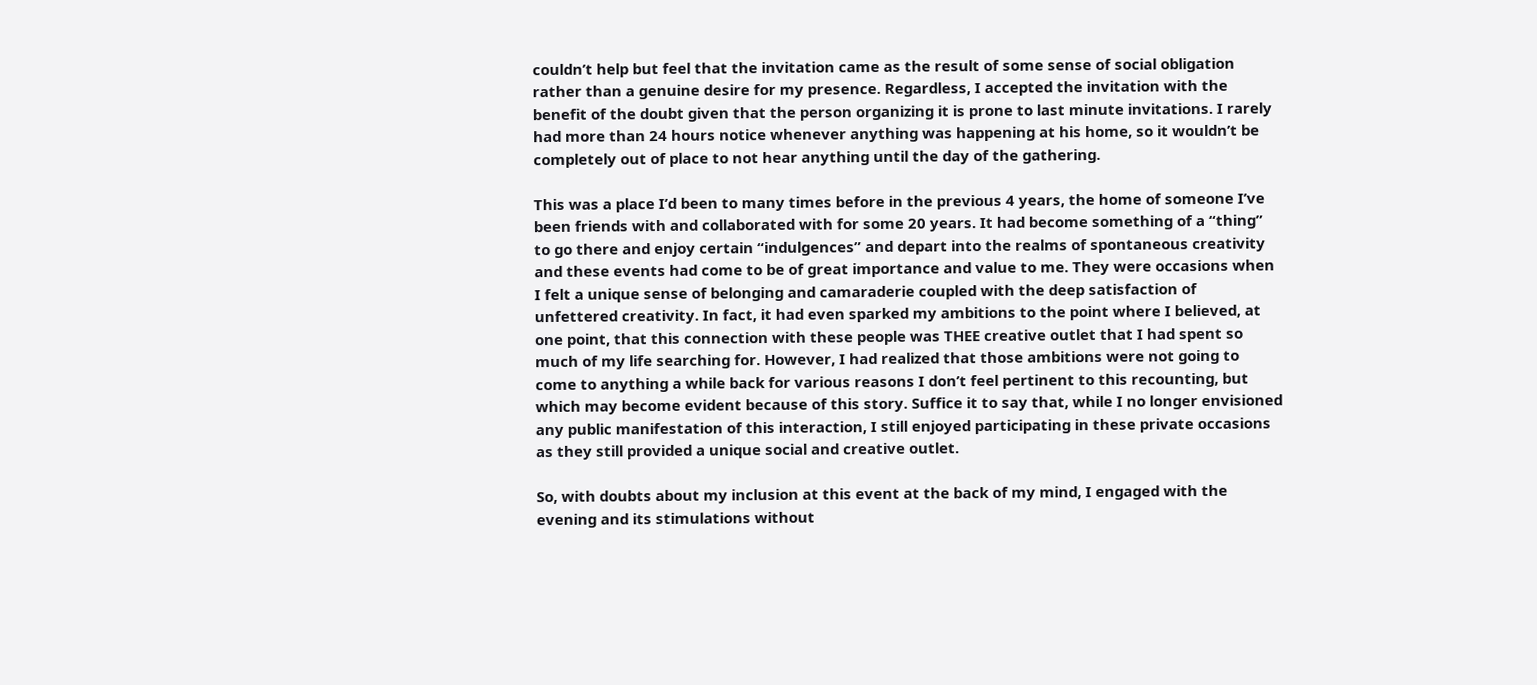couldn’t help but feel that the invitation came as the result of some sense of social obligation rather than a genuine desire for my presence. Regardless, I accepted the invitation with the benefit of the doubt given that the person organizing it is prone to last minute invitations. I rarely had more than 24 hours notice whenever anything was happening at his home, so it wouldn’t be completely out of place to not hear anything until the day of the gathering.

This was a place I’d been to many times before in the previous 4 years, the home of someone I’ve been friends with and collaborated with for some 20 years. It had become something of a “thing” to go there and enjoy certain “indulgences” and depart into the realms of spontaneous creativity and these events had come to be of great importance and value to me. They were occasions when I felt a unique sense of belonging and camaraderie coupled with the deep satisfaction of unfettered creativity. In fact, it had even sparked my ambitions to the point where I believed, at one point, that this connection with these people was THEE creative outlet that I had spent so much of my life searching for. However, I had realized that those ambitions were not going to come to anything a while back for various reasons I don’t feel pertinent to this recounting, but which may become evident because of this story. Suffice it to say that, while I no longer envisioned any public manifestation of this interaction, I still enjoyed participating in these private occasions as they still provided a unique social and creative outlet.

So, with doubts about my inclusion at this event at the back of my mind, I engaged with the evening and its stimulations without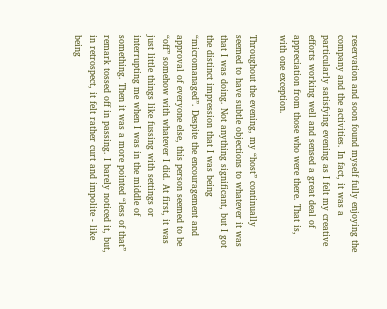reservation and soon found myself fully enjoying the company and the activities. In fact, it was a particularly satisfying evening as I felt my creative efforts working well and sensed a great deal of appreciation from those who were there. That is, with one exception.

Throughout the evening, my “host” continually seemed to have subtle objections to whatever it was that I was doing. Not anything significant, but I got the distinct impression that I was being “micromanaged”. Despite the encouragement and approval of everyone else, this person seemed to be “off” somehow with whatever I did. At first, it was just little things like fussing with settings or interrupting me when I was in the middle of something. Then it was a more pointed “less of that” remark tossed off in passing. I barely noticed it, but, in retrospect, it felt rather curt and impolite - like being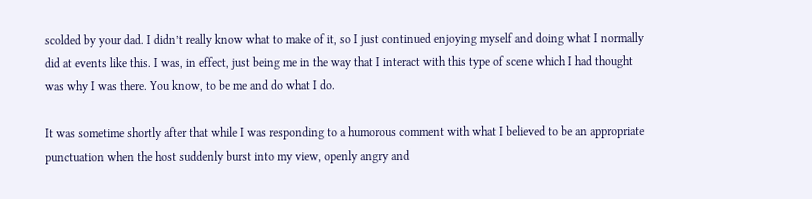scolded by your dad. I didn’t really know what to make of it, so I just continued enjoying myself and doing what I normally did at events like this. I was, in effect, just being me in the way that I interact with this type of scene which I had thought was why I was there. You know, to be me and do what I do.

It was sometime shortly after that while I was responding to a humorous comment with what I believed to be an appropriate punctuation when the host suddenly burst into my view, openly angry and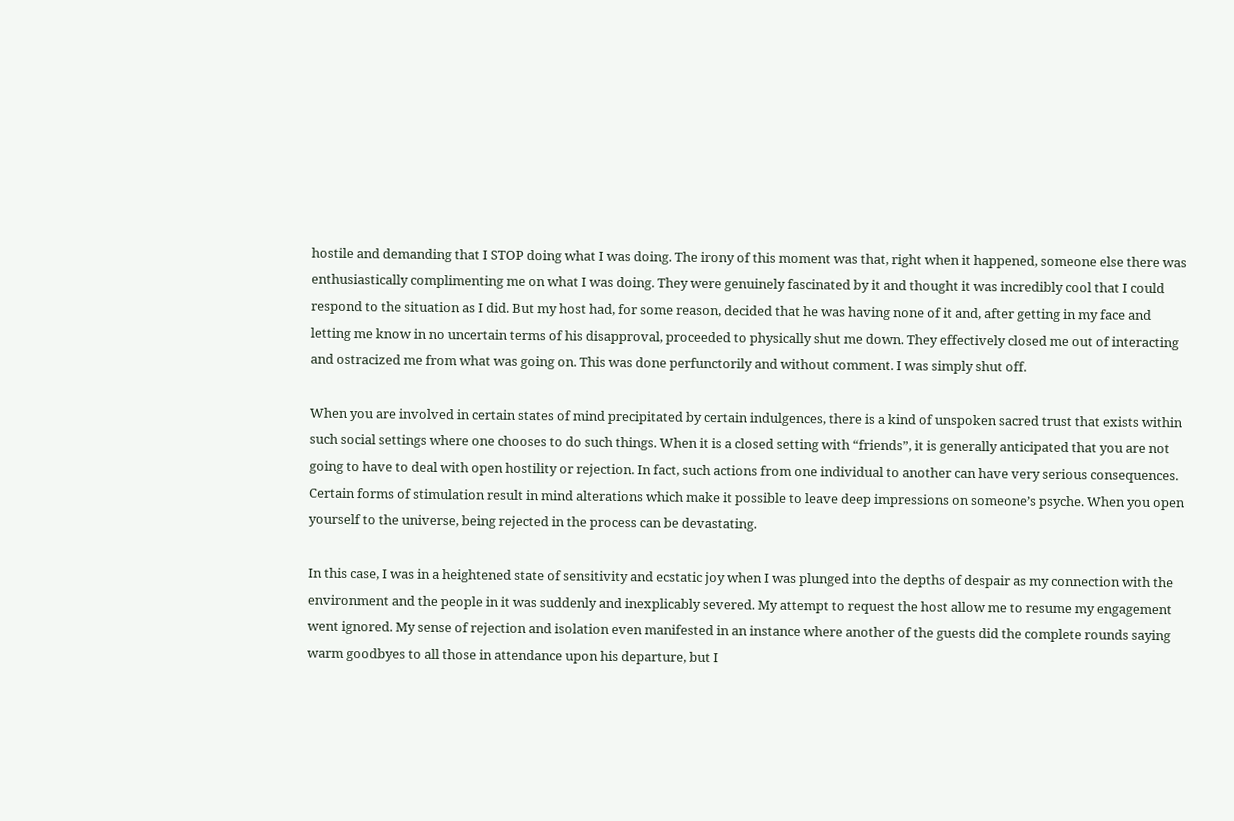hostile and demanding that I STOP doing what I was doing. The irony of this moment was that, right when it happened, someone else there was enthusiastically complimenting me on what I was doing. They were genuinely fascinated by it and thought it was incredibly cool that I could respond to the situation as I did. But my host had, for some reason, decided that he was having none of it and, after getting in my face and letting me know in no uncertain terms of his disapproval, proceeded to physically shut me down. They effectively closed me out of interacting and ostracized me from what was going on. This was done perfunctorily and without comment. I was simply shut off.

When you are involved in certain states of mind precipitated by certain indulgences, there is a kind of unspoken sacred trust that exists within such social settings where one chooses to do such things. When it is a closed setting with “friends”, it is generally anticipated that you are not going to have to deal with open hostility or rejection. In fact, such actions from one individual to another can have very serious consequences. Certain forms of stimulation result in mind alterations which make it possible to leave deep impressions on someone’s psyche. When you open yourself to the universe, being rejected in the process can be devastating.

In this case, I was in a heightened state of sensitivity and ecstatic joy when I was plunged into the depths of despair as my connection with the environment and the people in it was suddenly and inexplicably severed. My attempt to request the host allow me to resume my engagement went ignored. My sense of rejection and isolation even manifested in an instance where another of the guests did the complete rounds saying warm goodbyes to all those in attendance upon his departure, but I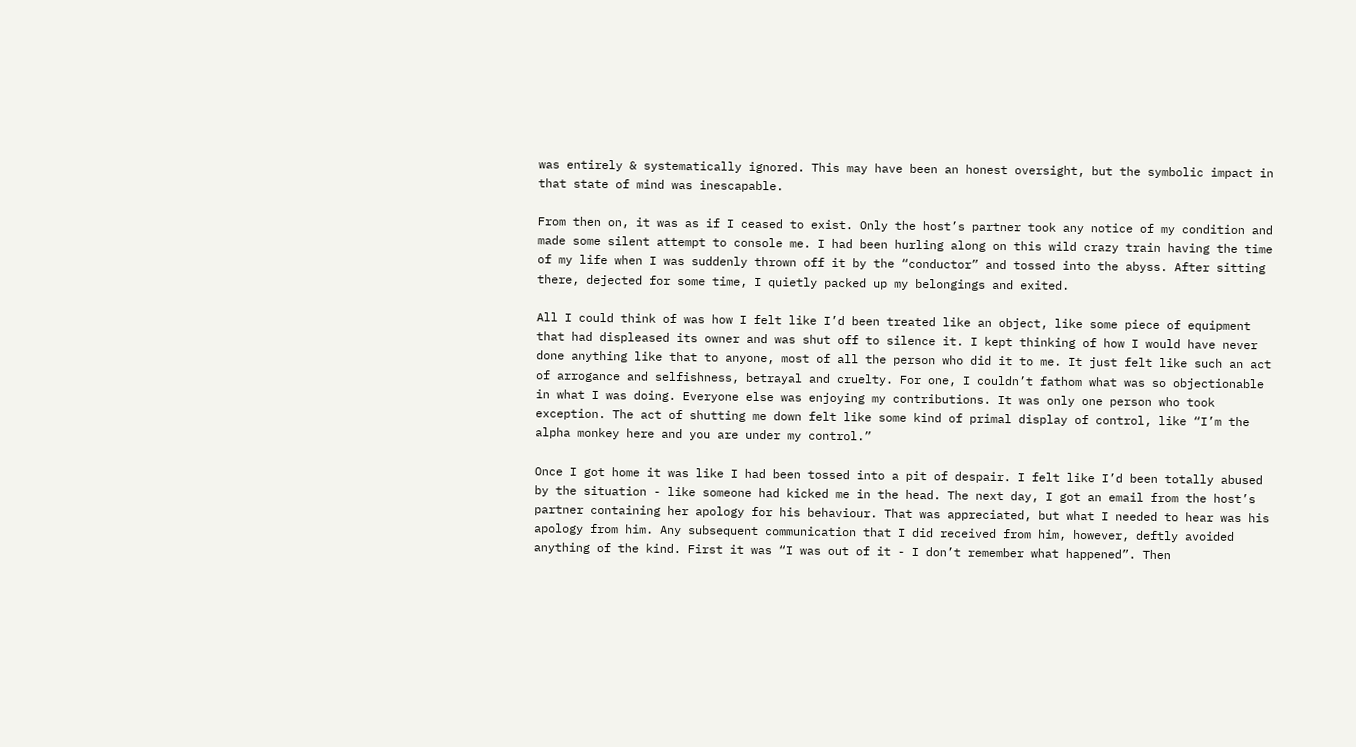was entirely & systematically ignored. This may have been an honest oversight, but the symbolic impact in that state of mind was inescapable.

From then on, it was as if I ceased to exist. Only the host’s partner took any notice of my condition and made some silent attempt to console me. I had been hurling along on this wild crazy train having the time of my life when I was suddenly thrown off it by the “conductor” and tossed into the abyss. After sitting there, dejected for some time, I quietly packed up my belongings and exited.

All I could think of was how I felt like I’d been treated like an object, like some piece of equipment that had displeased its owner and was shut off to silence it. I kept thinking of how I would have never done anything like that to anyone, most of all the person who did it to me. It just felt like such an act of arrogance and selfishness, betrayal and cruelty. For one, I couldn’t fathom what was so objectionable in what I was doing. Everyone else was enjoying my contributions. It was only one person who took exception. The act of shutting me down felt like some kind of primal display of control, like “I’m the alpha monkey here and you are under my control.”

Once I got home it was like I had been tossed into a pit of despair. I felt like I’d been totally abused by the situation - like someone had kicked me in the head. The next day, I got an email from the host’s partner containing her apology for his behaviour. That was appreciated, but what I needed to hear was his apology from him. Any subsequent communication that I did received from him, however, deftly avoided anything of the kind. First it was “I was out of it - I don’t remember what happened”. Then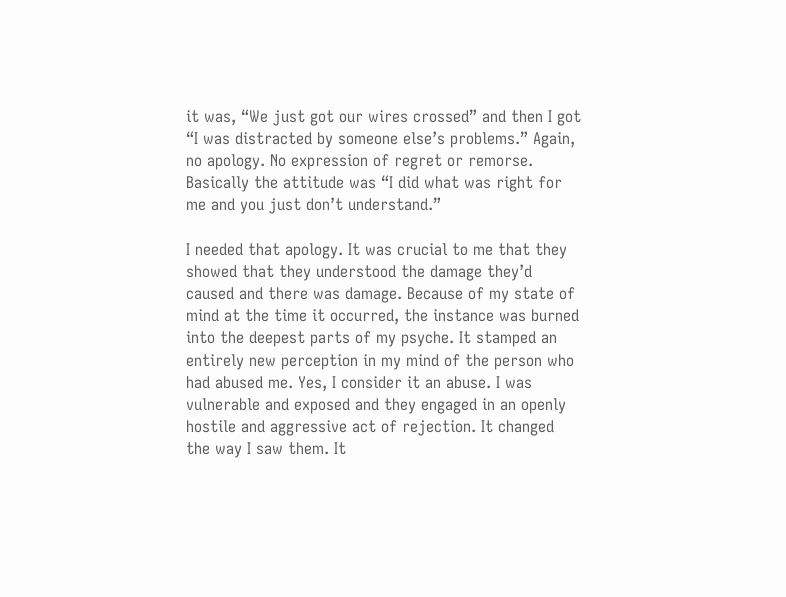it was, “We just got our wires crossed” and then I got “I was distracted by someone else’s problems.” Again, no apology. No expression of regret or remorse. Basically the attitude was “I did what was right for me and you just don’t understand.”

I needed that apology. It was crucial to me that they showed that they understood the damage they’d caused and there was damage. Because of my state of mind at the time it occurred, the instance was burned into the deepest parts of my psyche. It stamped an entirely new perception in my mind of the person who had abused me. Yes, I consider it an abuse. I was vulnerable and exposed and they engaged in an openly hostile and aggressive act of rejection. It changed the way I saw them. It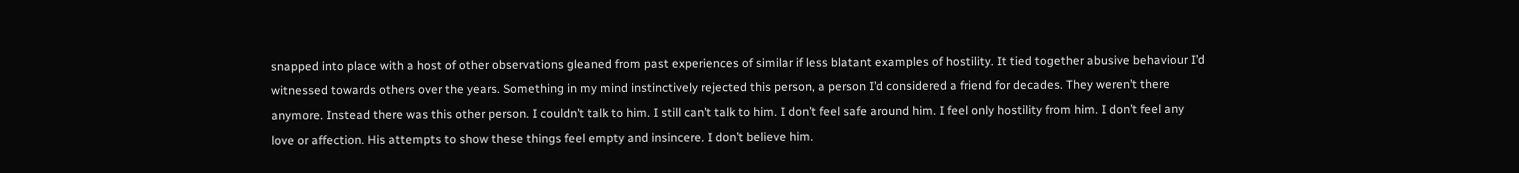snapped into place with a host of other observations gleaned from past experiences of similar if less blatant examples of hostility. It tied together abusive behaviour I’d witnessed towards others over the years. Something in my mind instinctively rejected this person, a person I’d considered a friend for decades. They weren’t there anymore. Instead there was this other person. I couldn’t talk to him. I still can’t talk to him. I don’t feel safe around him. I feel only hostility from him. I don’t feel any love or affection. His attempts to show these things feel empty and insincere. I don’t believe him.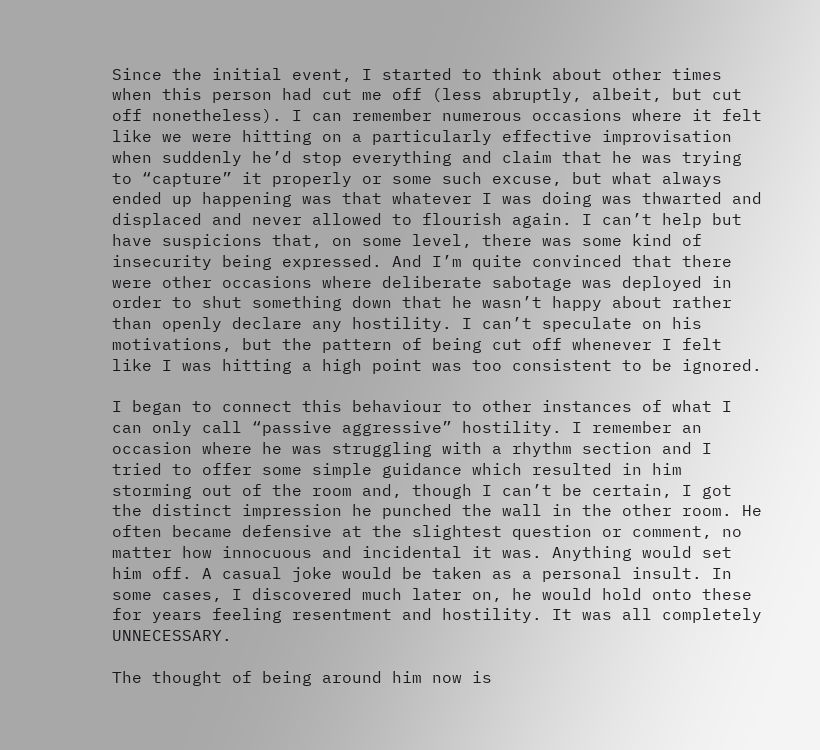Since the initial event, I started to think about other times when this person had cut me off (less abruptly, albeit, but cut off nonetheless). I can remember numerous occasions where it felt like we were hitting on a particularly effective improvisation when suddenly he’d stop everything and claim that he was trying to “capture” it properly or some such excuse, but what always ended up happening was that whatever I was doing was thwarted and displaced and never allowed to flourish again. I can’t help but have suspicions that, on some level, there was some kind of insecurity being expressed. And I’m quite convinced that there were other occasions where deliberate sabotage was deployed in order to shut something down that he wasn’t happy about rather than openly declare any hostility. I can’t speculate on his motivations, but the pattern of being cut off whenever I felt like I was hitting a high point was too consistent to be ignored.

I began to connect this behaviour to other instances of what I can only call “passive aggressive” hostility. I remember an occasion where he was struggling with a rhythm section and I tried to offer some simple guidance which resulted in him storming out of the room and, though I can’t be certain, I got the distinct impression he punched the wall in the other room. He often became defensive at the slightest question or comment, no matter how innocuous and incidental it was. Anything would set him off. A casual joke would be taken as a personal insult. In some cases, I discovered much later on, he would hold onto these for years feeling resentment and hostility. It was all completely UNNECESSARY.

The thought of being around him now is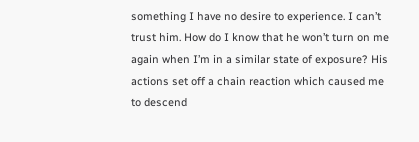something I have no desire to experience. I can’t trust him. How do I know that he won’t turn on me again when I’m in a similar state of exposure? His actions set off a chain reaction which caused me to descend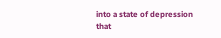into a state of depression that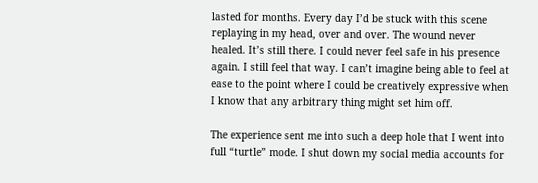lasted for months. Every day I’d be stuck with this scene replaying in my head, over and over. The wound never healed. It’s still there. I could never feel safe in his presence again. I still feel that way. I can’t imagine being able to feel at ease to the point where I could be creatively expressive when I know that any arbitrary thing might set him off.

The experience sent me into such a deep hole that I went into full “turtle” mode. I shut down my social media accounts for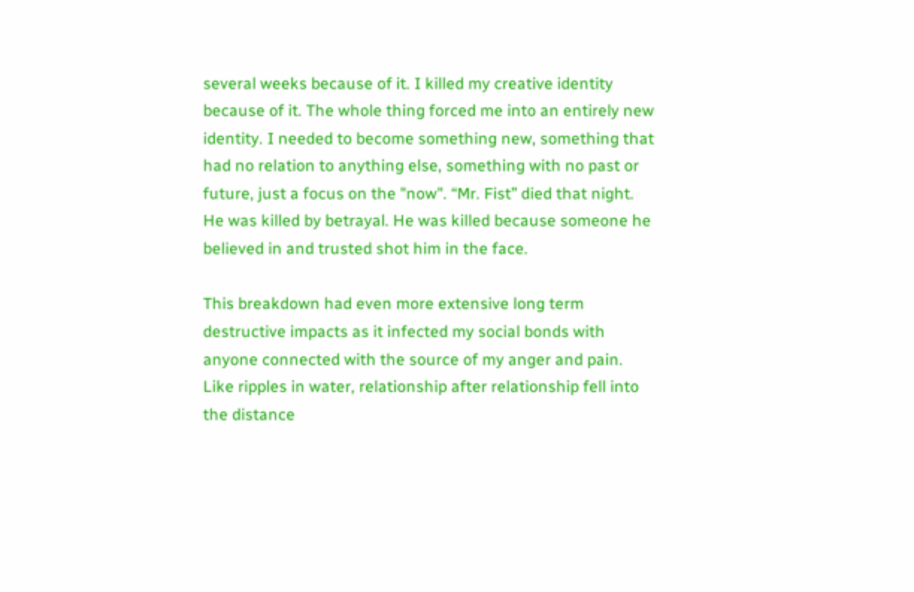several weeks because of it. I killed my creative identity because of it. The whole thing forced me into an entirely new identity. I needed to become something new, something that had no relation to anything else, something with no past or future, just a focus on the "now". “Mr. Fist” died that night. He was killed by betrayal. He was killed because someone he believed in and trusted shot him in the face.

This breakdown had even more extensive long term destructive impacts as it infected my social bonds with anyone connected with the source of my anger and pain. Like ripples in water, relationship after relationship fell into the distance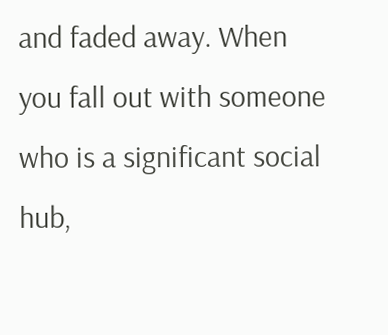and faded away. When you fall out with someone who is a significant social hub,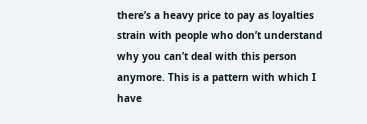there’s a heavy price to pay as loyalties strain with people who don’t understand why you can’t deal with this person anymore. This is a pattern with which I have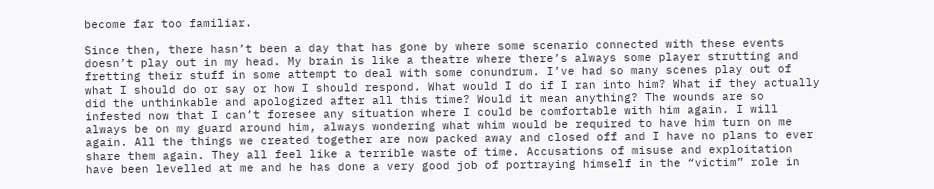become far too familiar.

Since then, there hasn’t been a day that has gone by where some scenario connected with these events doesn’t play out in my head. My brain is like a theatre where there’s always some player strutting and fretting their stuff in some attempt to deal with some conundrum. I’ve had so many scenes play out of what I should do or say or how I should respond. What would I do if I ran into him? What if they actually did the unthinkable and apologized after all this time? Would it mean anything? The wounds are so infested now that I can’t foresee any situation where I could be comfortable with him again. I will always be on my guard around him, always wondering what whim would be required to have him turn on me again. All the things we created together are now packed away and closed off and I have no plans to ever share them again. They all feel like a terrible waste of time. Accusations of misuse and exploitation have been levelled at me and he has done a very good job of portraying himself in the “victim” role in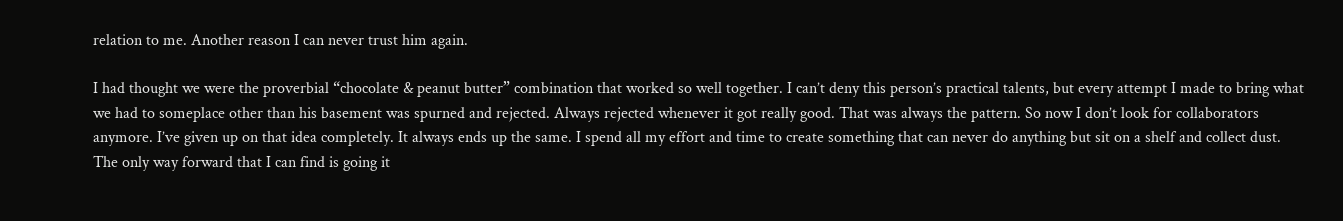relation to me. Another reason I can never trust him again.

I had thought we were the proverbial “chocolate & peanut butter” combination that worked so well together. I can’t deny this person’s practical talents, but every attempt I made to bring what we had to someplace other than his basement was spurned and rejected. Always rejected whenever it got really good. That was always the pattern. So now I don’t look for collaborators anymore. I’ve given up on that idea completely. It always ends up the same. I spend all my effort and time to create something that can never do anything but sit on a shelf and collect dust. The only way forward that I can find is going it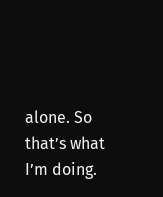alone. So that’s what I’m doing.